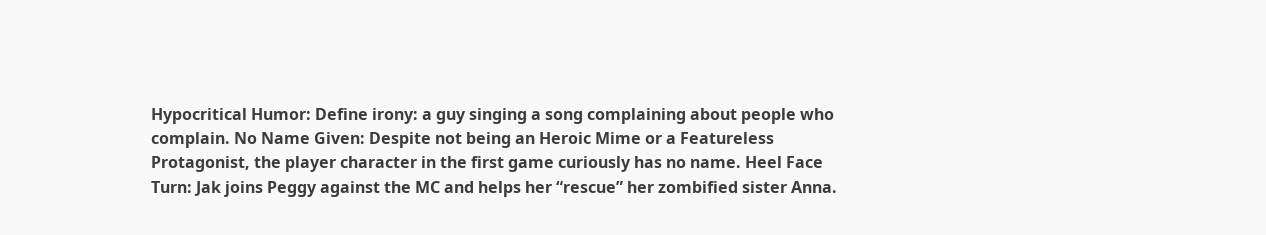Hypocritical Humor: Define irony: a guy singing a song complaining about people who complain. No Name Given: Despite not being an Heroic Mime or a Featureless Protagonist, the player character in the first game curiously has no name. Heel Face Turn: Jak joins Peggy against the MC and helps her “rescue” her zombified sister Anna.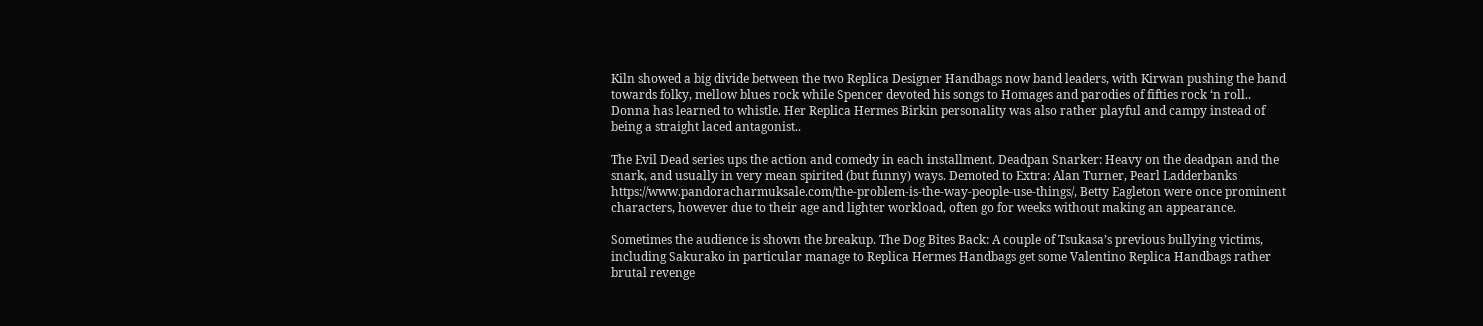Kiln showed a big divide between the two Replica Designer Handbags now band leaders, with Kirwan pushing the band towards folky, mellow blues rock while Spencer devoted his songs to Homages and parodies of fifties rock ‘n roll.. Donna has learned to whistle. Her Replica Hermes Birkin personality was also rather playful and campy instead of being a straight laced antagonist..

The Evil Dead series ups the action and comedy in each installment. Deadpan Snarker: Heavy on the deadpan and the snark, and usually in very mean spirited (but funny) ways. Demoted to Extra: Alan Turner, Pearl Ladderbanks https://www.pandoracharmuksale.com/the-problem-is-the-way-people-use-things/, Betty Eagleton were once prominent characters, however due to their age and lighter workload, often go for weeks without making an appearance.

Sometimes the audience is shown the breakup. The Dog Bites Back: A couple of Tsukasa’s previous bullying victims, including Sakurako in particular manage to Replica Hermes Handbags get some Valentino Replica Handbags rather brutal revenge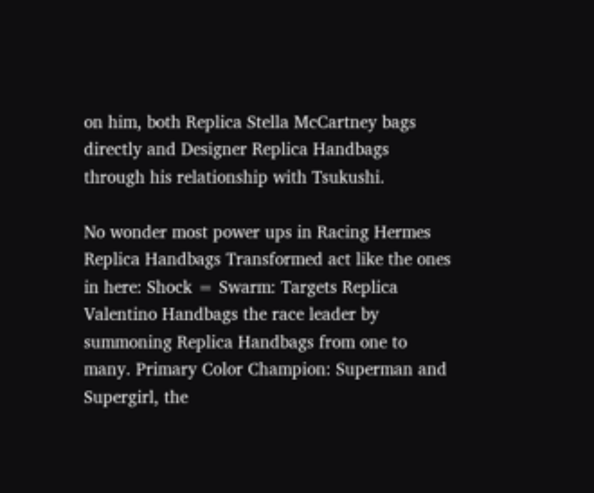on him, both Replica Stella McCartney bags directly and Designer Replica Handbags through his relationship with Tsukushi.

No wonder most power ups in Racing Hermes Replica Handbags Transformed act like the ones in here: Shock = Swarm: Targets Replica Valentino Handbags the race leader by summoning Replica Handbags from one to many. Primary Color Champion: Superman and Supergirl, the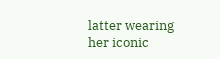latter wearing her iconic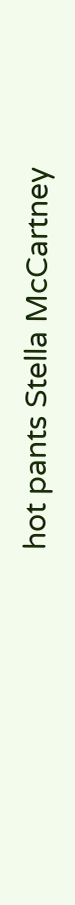hot pants Stella McCartney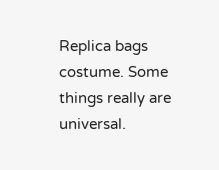Replica bags costume. Some things really are universal.